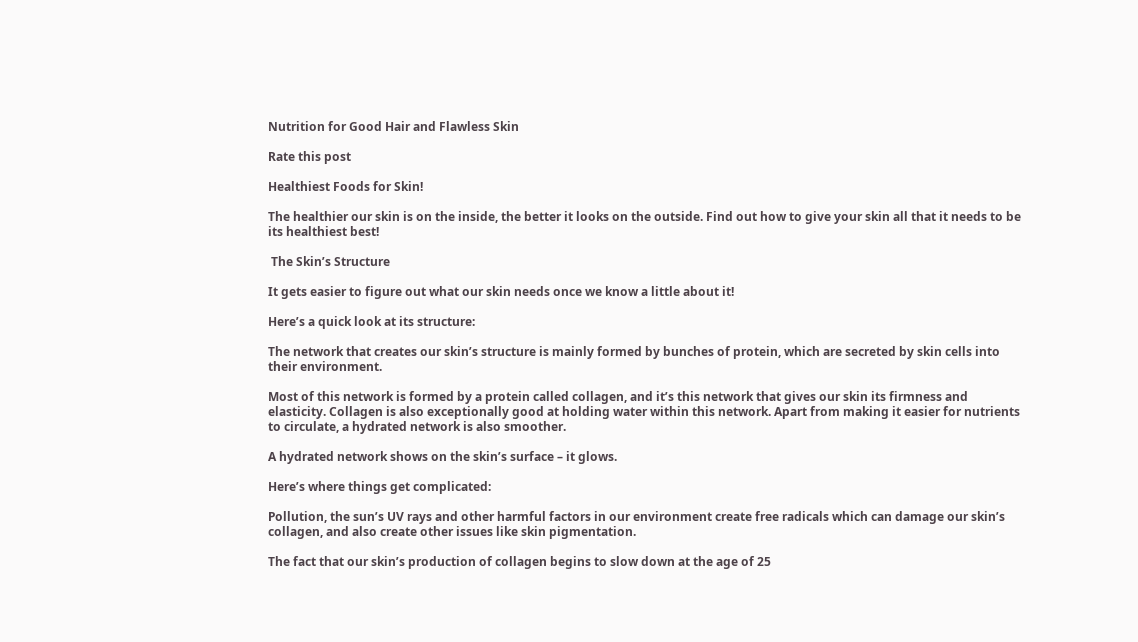Nutrition for Good Hair and Flawless Skin

Rate this post

Healthiest Foods for Skin!

The healthier our skin is on the inside, the better it looks on the outside. Find out how to give your skin all that it needs to be its healthiest best!

 The Skin’s Structure

It gets easier to figure out what our skin needs once we know a little about it!

Here’s a quick look at its structure:

The network that creates our skin’s structure is mainly formed by bunches of protein, which are secreted by skin cells into their environment.

Most of this network is formed by a protein called collagen, and it’s this network that gives our skin its firmness and elasticity. Collagen is also exceptionally good at holding water within this network. Apart from making it easier for nutrients to circulate, a hydrated network is also smoother.

A hydrated network shows on the skin’s surface – it glows.

Here’s where things get complicated:

Pollution, the sun’s UV rays and other harmful factors in our environment create free radicals which can damage our skin’s collagen, and also create other issues like skin pigmentation.

The fact that our skin’s production of collagen begins to slow down at the age of 25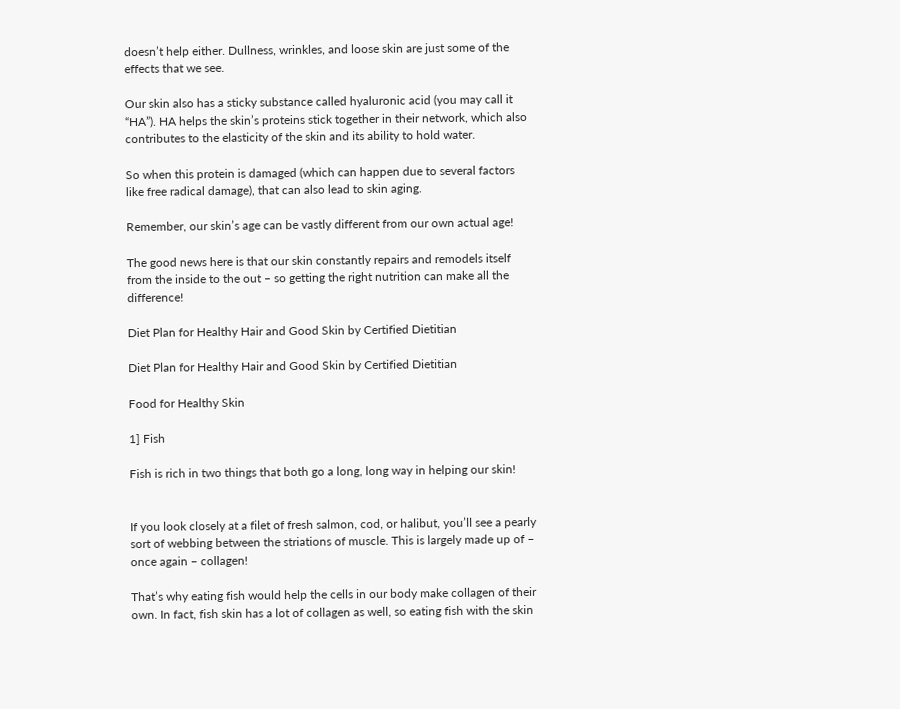doesn’t help either. Dullness, wrinkles, and loose skin are just some of the effects that we see.

Our skin also has a sticky substance called hyaluronic acid (you may call it “HA”). HA helps the skin’s proteins stick together in their network, which also contributes to the elasticity of the skin and its ability to hold water.

So when this protein is damaged (which can happen due to several factors like free radical damage), that can also lead to skin aging.

Remember, our skin’s age can be vastly different from our own actual age!

The good news here is that our skin constantly repairs and remodels itself from the inside to the out – so getting the right nutrition can make all the difference!

Diet Plan for Healthy Hair and Good Skin by Certified Dietitian

Diet Plan for Healthy Hair and Good Skin by Certified Dietitian

Food for Healthy Skin

1] Fish

Fish is rich in two things that both go a long, long way in helping our skin!


If you look closely at a filet of fresh salmon, cod, or halibut, you’ll see a pearly sort of webbing between the striations of muscle. This is largely made up of – once again – collagen!

That’s why eating fish would help the cells in our body make collagen of their own. In fact, fish skin has a lot of collagen as well, so eating fish with the skin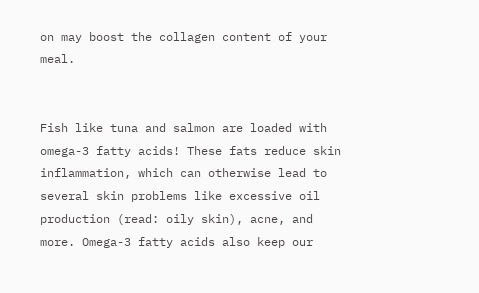on may boost the collagen content of your meal.


Fish like tuna and salmon are loaded with omega-3 fatty acids! These fats reduce skin inflammation, which can otherwise lead to several skin problems like excessive oil production (read: oily skin), acne, and more. Omega-3 fatty acids also keep our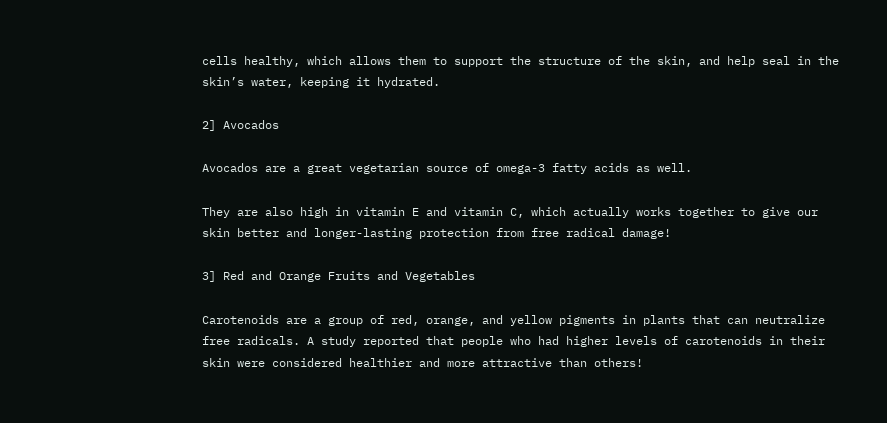cells healthy, which allows them to support the structure of the skin, and help seal in the skin’s water, keeping it hydrated.

2] Avocados

Avocados are a great vegetarian source of omega-3 fatty acids as well.

They are also high in vitamin E and vitamin C, which actually works together to give our skin better and longer-lasting protection from free radical damage!

3] Red and Orange Fruits and Vegetables

Carotenoids are a group of red, orange, and yellow pigments in plants that can neutralize free radicals. A study reported that people who had higher levels of carotenoids in their skin were considered healthier and more attractive than others!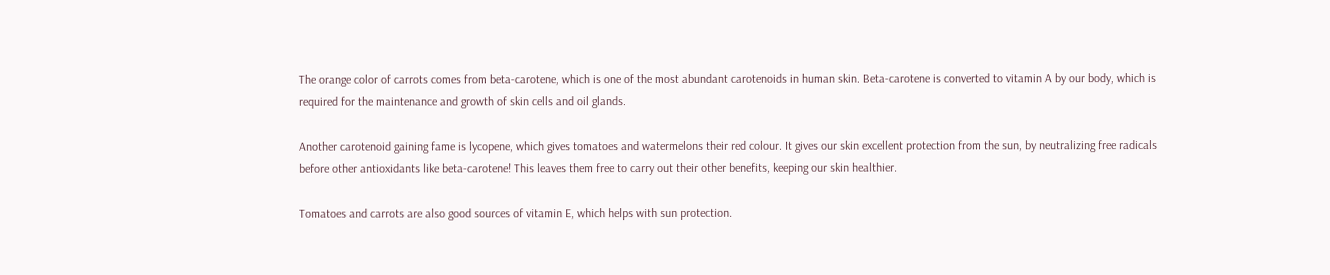The orange color of carrots comes from beta-carotene, which is one of the most abundant carotenoids in human skin. Beta-carotene is converted to vitamin A by our body, which is required for the maintenance and growth of skin cells and oil glands.

Another carotenoid gaining fame is lycopene, which gives tomatoes and watermelons their red colour. It gives our skin excellent protection from the sun, by neutralizing free radicals before other antioxidants like beta-carotene! This leaves them free to carry out their other benefits, keeping our skin healthier.

Tomatoes and carrots are also good sources of vitamin E, which helps with sun protection.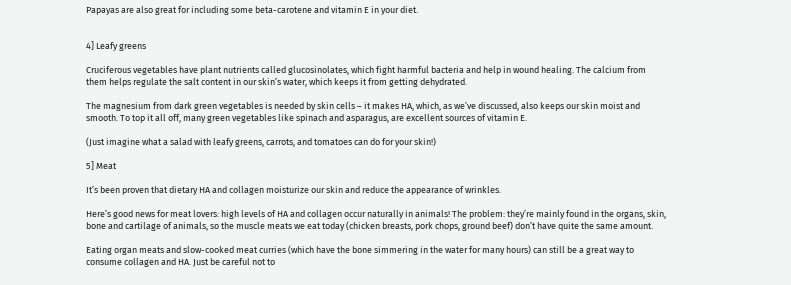Papayas are also great for including some beta-carotene and vitamin E in your diet.


4] Leafy greens

Cruciferous vegetables have plant nutrients called glucosinolates, which fight harmful bacteria and help in wound healing. The calcium from them helps regulate the salt content in our skin’s water, which keeps it from getting dehydrated.

The magnesium from dark green vegetables is needed by skin cells – it makes HA, which, as we’ve discussed, also keeps our skin moist and smooth. To top it all off, many green vegetables like spinach and asparagus, are excellent sources of vitamin E.

(Just imagine what a salad with leafy greens, carrots, and tomatoes can do for your skin!)

5] Meat

It’s been proven that dietary HA and collagen moisturize our skin and reduce the appearance of wrinkles.

Here’s good news for meat lovers: high levels of HA and collagen occur naturally in animals! The problem: they’re mainly found in the organs, skin, bone and cartilage of animals, so the muscle meats we eat today (chicken breasts, pork chops, ground beef) don’t have quite the same amount.

Eating organ meats and slow-cooked meat curries (which have the bone simmering in the water for many hours) can still be a great way to consume collagen and HA. Just be careful not to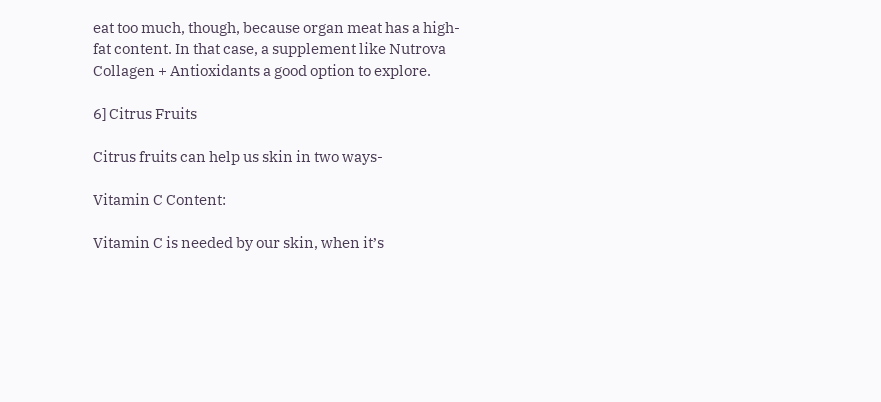eat too much, though, because organ meat has a high-fat content. In that case, a supplement like Nutrova Collagen + Antioxidants a good option to explore.

6] Citrus Fruits

Citrus fruits can help us skin in two ways-

Vitamin C Content:

Vitamin C is needed by our skin, when it’s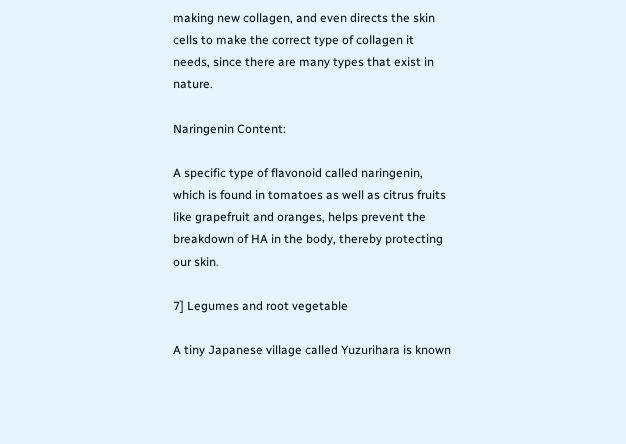making new collagen, and even directs the skin cells to make the correct type of collagen it needs, since there are many types that exist in nature.

Naringenin Content:

A specific type of flavonoid called naringenin, which is found in tomatoes as well as citrus fruits like grapefruit and oranges, helps prevent the breakdown of HA in the body, thereby protecting our skin.

7] Legumes and root vegetable

A tiny Japanese village called Yuzurihara is known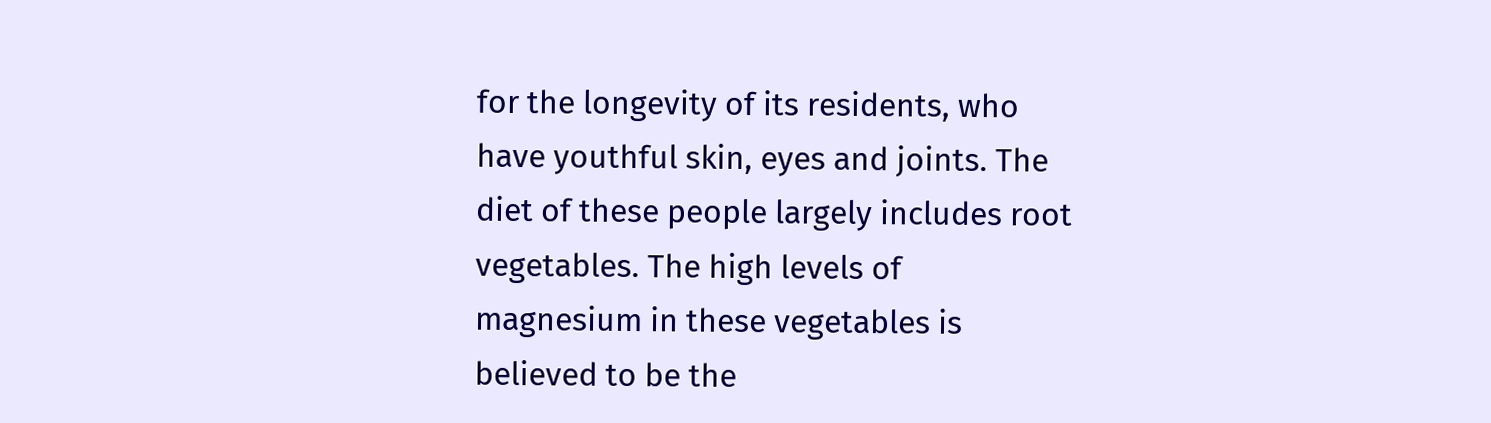for the longevity of its residents, who have youthful skin, eyes and joints. The diet of these people largely includes root vegetables. The high levels of magnesium in these vegetables is believed to be the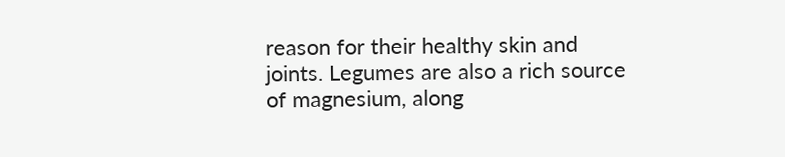reason for their healthy skin and joints. Legumes are also a rich source of magnesium, along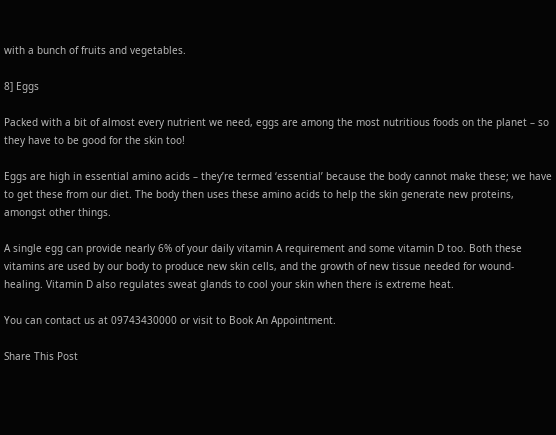with a bunch of fruits and vegetables.

8] Eggs

Packed with a bit of almost every nutrient we need, eggs are among the most nutritious foods on the planet – so they have to be good for the skin too!

Eggs are high in essential amino acids – they’re termed ‘essential’ because the body cannot make these; we have to get these from our diet. The body then uses these amino acids to help the skin generate new proteins, amongst other things.

A single egg can provide nearly 6% of your daily vitamin A requirement and some vitamin D too. Both these vitamins are used by our body to produce new skin cells, and the growth of new tissue needed for wound-healing. Vitamin D also regulates sweat glands to cool your skin when there is extreme heat.

You can contact us at 09743430000 or visit to Book An Appointment.

Share This Post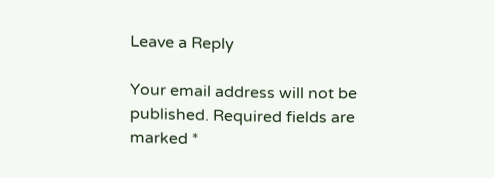Leave a Reply

Your email address will not be published. Required fields are marked *